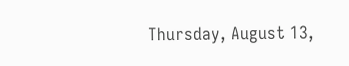Thursday, August 13,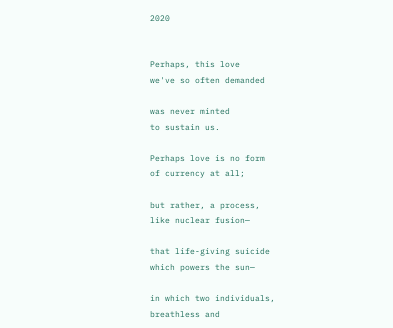2020


Perhaps, this love
we've so often demanded

was never minted
to sustain us.

Perhaps love is no form
of currency at all;

but rather, a process,
like nuclear fusion—

that life-giving suicide
which powers the sun—

in which two individuals,
breathless and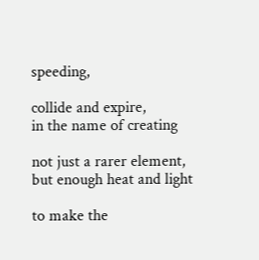speeding,

collide and expire,
in the name of creating

not just a rarer element,
but enough heat and light

to make the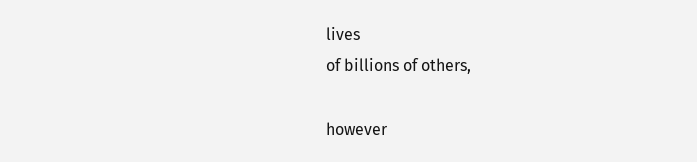lives
of billions of others,

however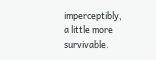imperceptibly,
a little more survivable.